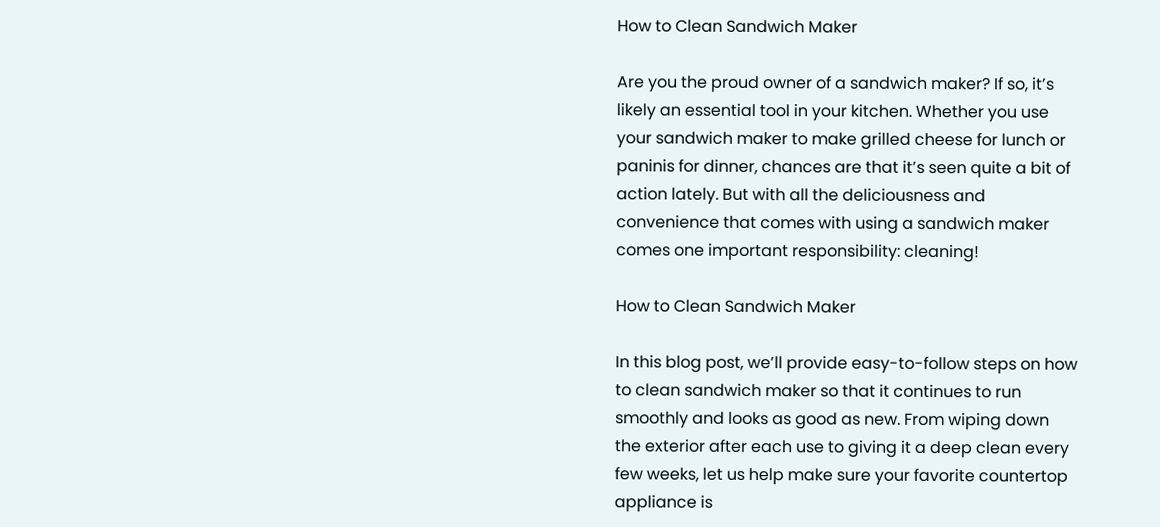How to Clean Sandwich Maker

Are you the proud owner of a sandwich maker? If so, it’s likely an essential tool in your kitchen. Whether you use your sandwich maker to make grilled cheese for lunch or paninis for dinner, chances are that it’s seen quite a bit of action lately. But with all the deliciousness and convenience that comes with using a sandwich maker comes one important responsibility: cleaning!

How to Clean Sandwich Maker

In this blog post, we’ll provide easy-to-follow steps on how to clean sandwich maker so that it continues to run smoothly and looks as good as new. From wiping down the exterior after each use to giving it a deep clean every few weeks, let us help make sure your favorite countertop appliance is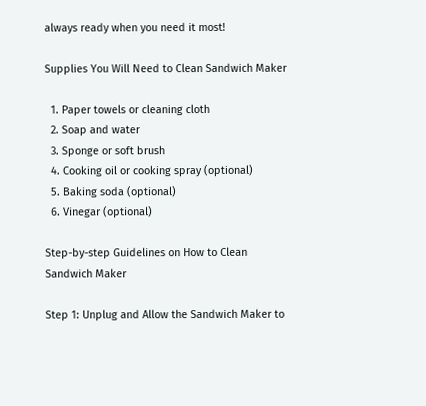always ready when you need it most!

Supplies You Will Need to Clean Sandwich Maker

  1. Paper towels or cleaning cloth
  2. Soap and water
  3. Sponge or soft brush
  4. Cooking oil or cooking spray (optional)
  5. Baking soda (optional)
  6. Vinegar (optional)

Step-by-step Guidelines on How to Clean Sandwich Maker

Step 1: Unplug and Allow the Sandwich Maker to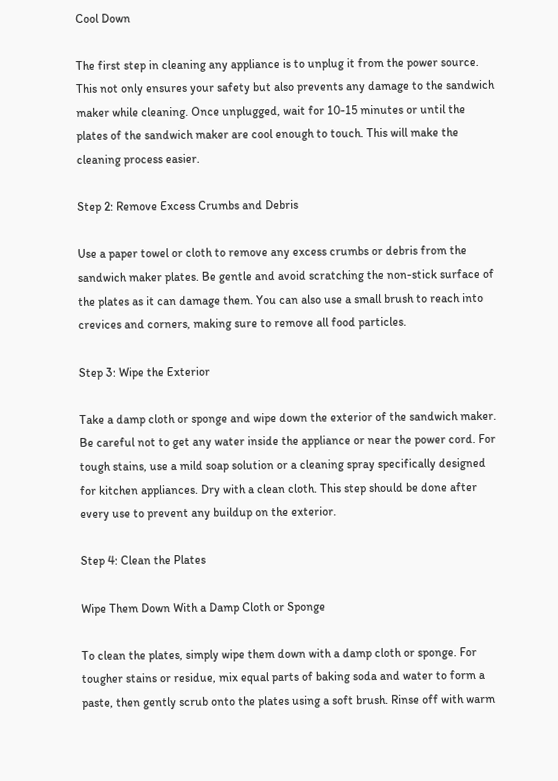Cool Down

The first step in cleaning any appliance is to unplug it from the power source. This not only ensures your safety but also prevents any damage to the sandwich maker while cleaning. Once unplugged, wait for 10-15 minutes or until the plates of the sandwich maker are cool enough to touch. This will make the cleaning process easier.

Step 2: Remove Excess Crumbs and Debris

Use a paper towel or cloth to remove any excess crumbs or debris from the sandwich maker plates. Be gentle and avoid scratching the non-stick surface of the plates as it can damage them. You can also use a small brush to reach into crevices and corners, making sure to remove all food particles.

Step 3: Wipe the Exterior

Take a damp cloth or sponge and wipe down the exterior of the sandwich maker. Be careful not to get any water inside the appliance or near the power cord. For tough stains, use a mild soap solution or a cleaning spray specifically designed for kitchen appliances. Dry with a clean cloth. This step should be done after every use to prevent any buildup on the exterior.

Step 4: Clean the Plates

Wipe Them Down With a Damp Cloth or Sponge

To clean the plates, simply wipe them down with a damp cloth or sponge. For tougher stains or residue, mix equal parts of baking soda and water to form a paste, then gently scrub onto the plates using a soft brush. Rinse off with warm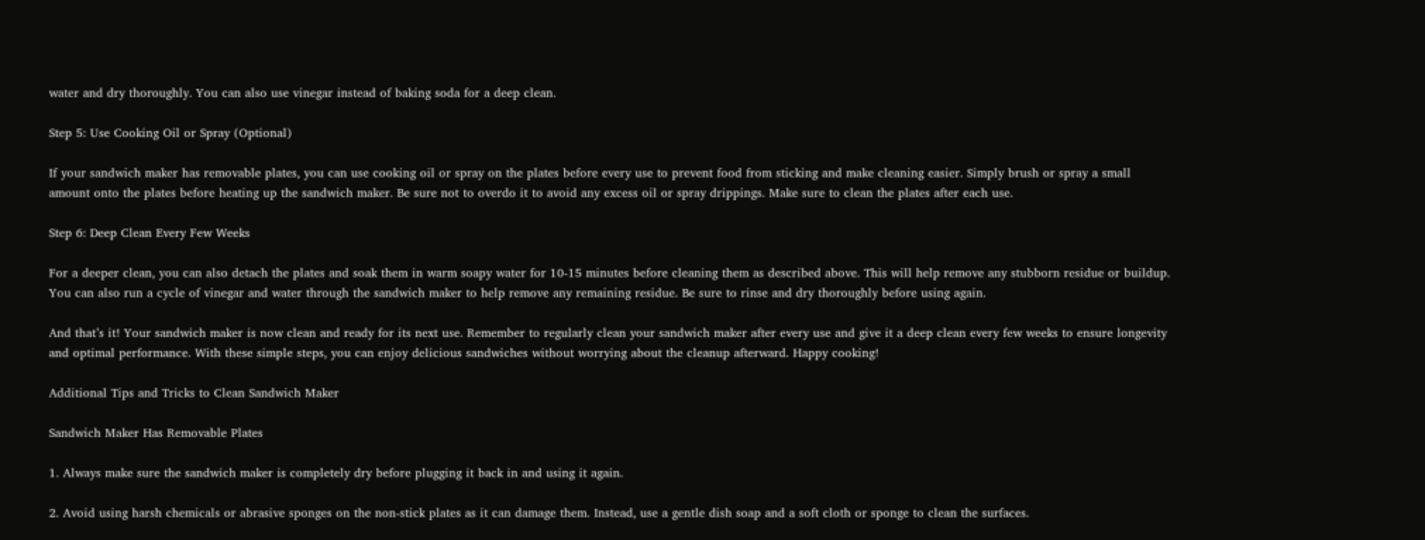water and dry thoroughly. You can also use vinegar instead of baking soda for a deep clean.

Step 5: Use Cooking Oil or Spray (Optional)

If your sandwich maker has removable plates, you can use cooking oil or spray on the plates before every use to prevent food from sticking and make cleaning easier. Simply brush or spray a small amount onto the plates before heating up the sandwich maker. Be sure not to overdo it to avoid any excess oil or spray drippings. Make sure to clean the plates after each use.

Step 6: Deep Clean Every Few Weeks

For a deeper clean, you can also detach the plates and soak them in warm soapy water for 10-15 minutes before cleaning them as described above. This will help remove any stubborn residue or buildup. You can also run a cycle of vinegar and water through the sandwich maker to help remove any remaining residue. Be sure to rinse and dry thoroughly before using again.

And that’s it! Your sandwich maker is now clean and ready for its next use. Remember to regularly clean your sandwich maker after every use and give it a deep clean every few weeks to ensure longevity and optimal performance. With these simple steps, you can enjoy delicious sandwiches without worrying about the cleanup afterward. Happy cooking!

Additional Tips and Tricks to Clean Sandwich Maker

Sandwich Maker Has Removable Plates

1. Always make sure the sandwich maker is completely dry before plugging it back in and using it again.

2. Avoid using harsh chemicals or abrasive sponges on the non-stick plates as it can damage them. Instead, use a gentle dish soap and a soft cloth or sponge to clean the surfaces.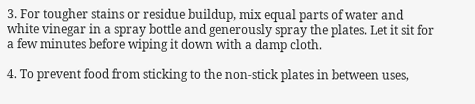3. For tougher stains or residue buildup, mix equal parts of water and white vinegar in a spray bottle and generously spray the plates. Let it sit for a few minutes before wiping it down with a damp cloth.

4. To prevent food from sticking to the non-stick plates in between uses,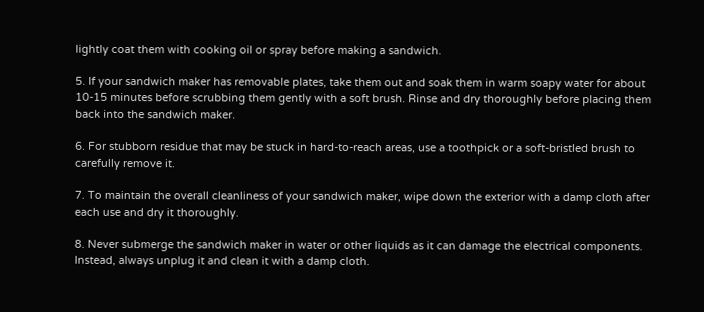lightly coat them with cooking oil or spray before making a sandwich.

5. If your sandwich maker has removable plates, take them out and soak them in warm soapy water for about 10-15 minutes before scrubbing them gently with a soft brush. Rinse and dry thoroughly before placing them back into the sandwich maker.

6. For stubborn residue that may be stuck in hard-to-reach areas, use a toothpick or a soft-bristled brush to carefully remove it.

7. To maintain the overall cleanliness of your sandwich maker, wipe down the exterior with a damp cloth after each use and dry it thoroughly.

8. Never submerge the sandwich maker in water or other liquids as it can damage the electrical components. Instead, always unplug it and clean it with a damp cloth.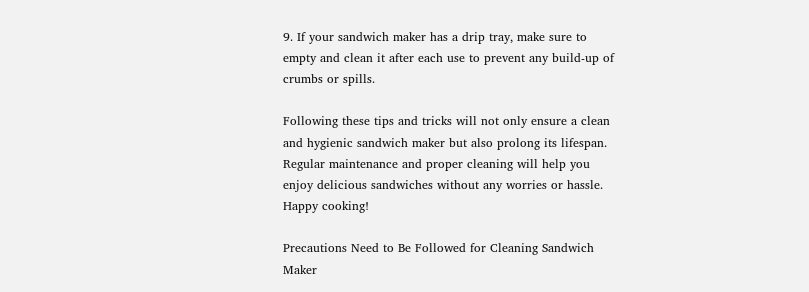9. If your sandwich maker has a drip tray, make sure to empty and clean it after each use to prevent any build-up of crumbs or spills.

Following these tips and tricks will not only ensure a clean and hygienic sandwich maker but also prolong its lifespan. Regular maintenance and proper cleaning will help you enjoy delicious sandwiches without any worries or hassle. Happy cooking!

Precautions Need to Be Followed for Cleaning Sandwich Maker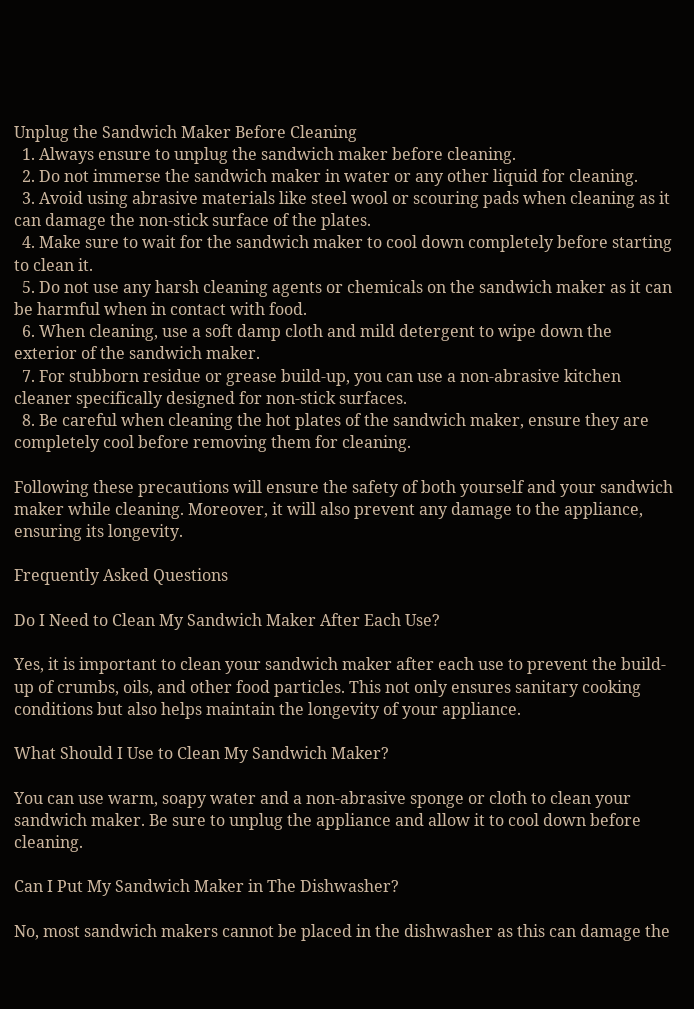Unplug the Sandwich Maker Before Cleaning
  1. Always ensure to unplug the sandwich maker before cleaning.
  2. Do not immerse the sandwich maker in water or any other liquid for cleaning.
  3. Avoid using abrasive materials like steel wool or scouring pads when cleaning as it can damage the non-stick surface of the plates.
  4. Make sure to wait for the sandwich maker to cool down completely before starting to clean it.
  5. Do not use any harsh cleaning agents or chemicals on the sandwich maker as it can be harmful when in contact with food.
  6. When cleaning, use a soft damp cloth and mild detergent to wipe down the exterior of the sandwich maker.
  7. For stubborn residue or grease build-up, you can use a non-abrasive kitchen cleaner specifically designed for non-stick surfaces.
  8. Be careful when cleaning the hot plates of the sandwich maker, ensure they are completely cool before removing them for cleaning.

Following these precautions will ensure the safety of both yourself and your sandwich maker while cleaning. Moreover, it will also prevent any damage to the appliance, ensuring its longevity.

Frequently Asked Questions

Do I Need to Clean My Sandwich Maker After Each Use?

Yes, it is important to clean your sandwich maker after each use to prevent the build-up of crumbs, oils, and other food particles. This not only ensures sanitary cooking conditions but also helps maintain the longevity of your appliance.

What Should I Use to Clean My Sandwich Maker?

You can use warm, soapy water and a non-abrasive sponge or cloth to clean your sandwich maker. Be sure to unplug the appliance and allow it to cool down before cleaning.

Can I Put My Sandwich Maker in The Dishwasher?

No, most sandwich makers cannot be placed in the dishwasher as this can damage the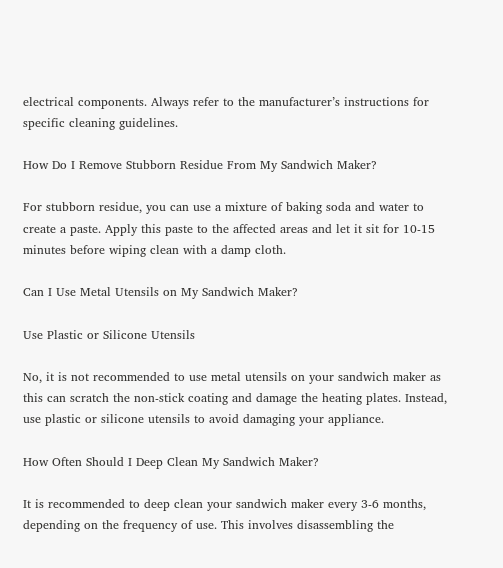electrical components. Always refer to the manufacturer’s instructions for specific cleaning guidelines.

How Do I Remove Stubborn Residue From My Sandwich Maker?

For stubborn residue, you can use a mixture of baking soda and water to create a paste. Apply this paste to the affected areas and let it sit for 10-15 minutes before wiping clean with a damp cloth.

Can I Use Metal Utensils on My Sandwich Maker?

Use Plastic or Silicone Utensils

No, it is not recommended to use metal utensils on your sandwich maker as this can scratch the non-stick coating and damage the heating plates. Instead, use plastic or silicone utensils to avoid damaging your appliance.

How Often Should I Deep Clean My Sandwich Maker?

It is recommended to deep clean your sandwich maker every 3-6 months, depending on the frequency of use. This involves disassembling the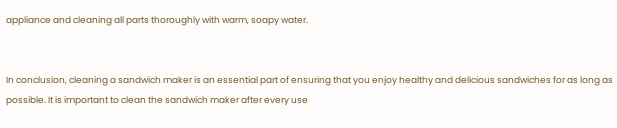appliance and cleaning all parts thoroughly with warm, soapy water.


In conclusion, cleaning a sandwich maker is an essential part of ensuring that you enjoy healthy and delicious sandwiches for as long as possible. It is important to clean the sandwich maker after every use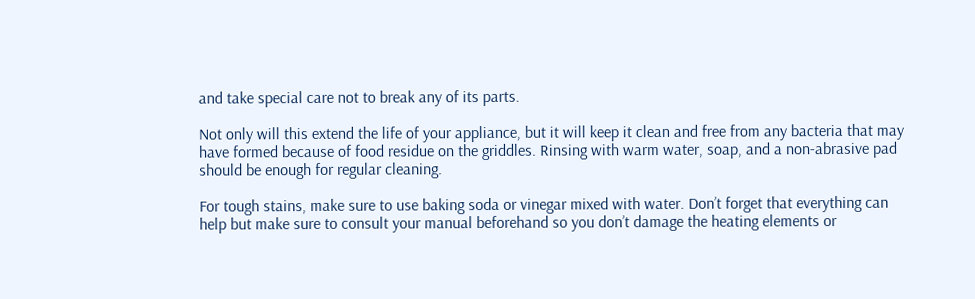and take special care not to break any of its parts.

Not only will this extend the life of your appliance, but it will keep it clean and free from any bacteria that may have formed because of food residue on the griddles. Rinsing with warm water, soap, and a non-abrasive pad should be enough for regular cleaning.

For tough stains, make sure to use baking soda or vinegar mixed with water. Don’t forget that everything can help but make sure to consult your manual beforehand so you don’t damage the heating elements or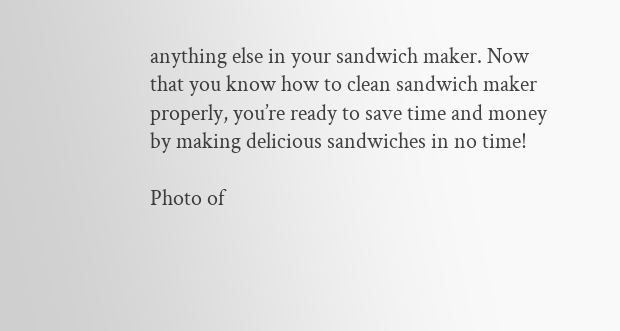anything else in your sandwich maker. Now that you know how to clean sandwich maker properly, you’re ready to save time and money by making delicious sandwiches in no time!

Photo of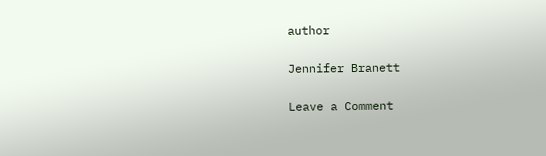author

Jennifer Branett

Leave a Comment